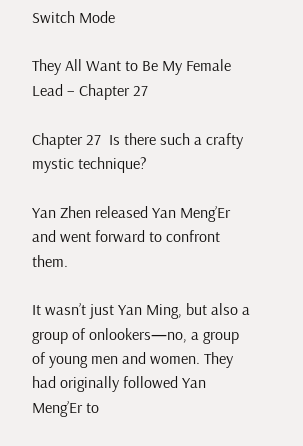Switch Mode

They All Want to Be My Female Lead – Chapter 27

Chapter 27  Is there such a crafty mystic technique?

Yan Zhen released Yan Meng’Er and went forward to confront them.

It wasn’t just Yan Ming, but also a group of onlookers—no, a group of young men and women. They had originally followed Yan Meng’Er to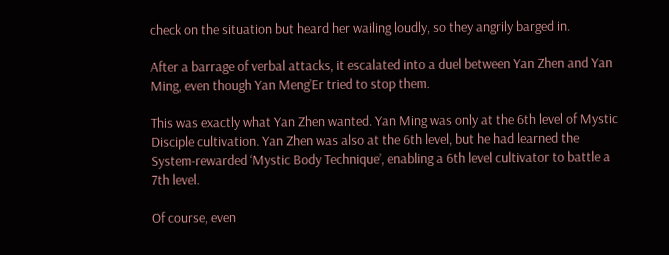check on the situation but heard her wailing loudly, so they angrily barged in.

After a barrage of verbal attacks, it escalated into a duel between Yan Zhen and Yan Ming, even though Yan Meng’Er tried to stop them.

This was exactly what Yan Zhen wanted. Yan Ming was only at the 6th level of Mystic Disciple cultivation. Yan Zhen was also at the 6th level, but he had learned the System-rewarded ‘Mystic Body Technique’, enabling a 6th level cultivator to battle a 7th level.

Of course, even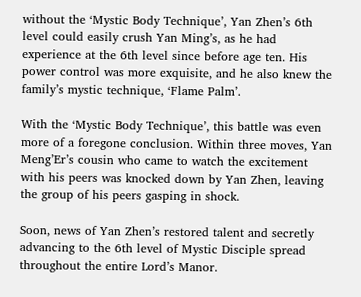without the ‘Mystic Body Technique’, Yan Zhen’s 6th level could easily crush Yan Ming’s, as he had experience at the 6th level since before age ten. His power control was more exquisite, and he also knew the family’s mystic technique, ‘Flame Palm’.

With the ‘Mystic Body Technique’, this battle was even more of a foregone conclusion. Within three moves, Yan Meng’Er’s cousin who came to watch the excitement with his peers was knocked down by Yan Zhen, leaving the group of his peers gasping in shock.

Soon, news of Yan Zhen’s restored talent and secretly advancing to the 6th level of Mystic Disciple spread throughout the entire Lord’s Manor.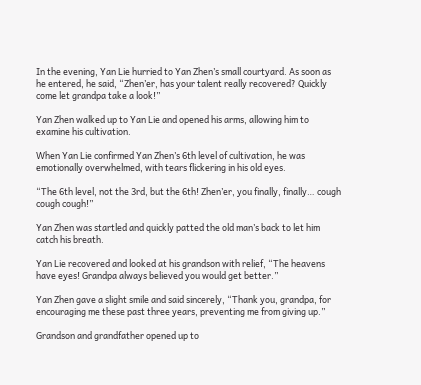In the evening, Yan Lie hurried to Yan Zhen’s small courtyard. As soon as he entered, he said, “Zhen’er, has your talent really recovered? Quickly come let grandpa take a look!”

Yan Zhen walked up to Yan Lie and opened his arms, allowing him to examine his cultivation.

When Yan Lie confirmed Yan Zhen’s 6th level of cultivation, he was emotionally overwhelmed, with tears flickering in his old eyes.

“The 6th level, not the 3rd, but the 6th! Zhen’er, you finally, finally… cough cough cough!”

Yan Zhen was startled and quickly patted the old man’s back to let him catch his breath.

Yan Lie recovered and looked at his grandson with relief, “The heavens have eyes! Grandpa always believed you would get better.”

Yan Zhen gave a slight smile and said sincerely, “Thank you, grandpa, for encouraging me these past three years, preventing me from giving up.”

Grandson and grandfather opened up to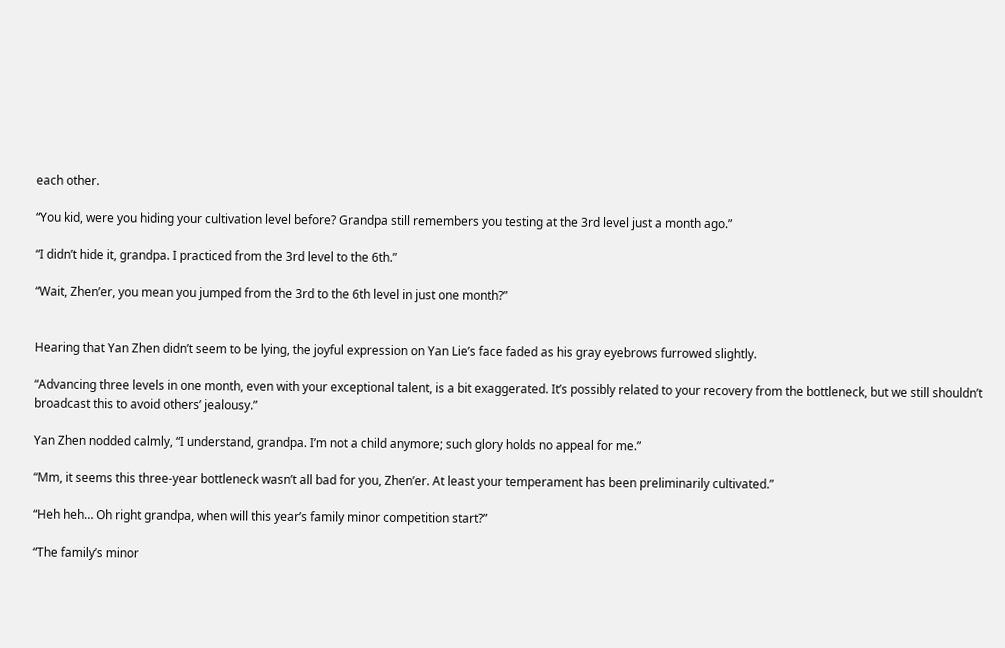each other.

“You kid, were you hiding your cultivation level before? Grandpa still remembers you testing at the 3rd level just a month ago.”

“I didn’t hide it, grandpa. I practiced from the 3rd level to the 6th.”

“Wait, Zhen’er, you mean you jumped from the 3rd to the 6th level in just one month?”


Hearing that Yan Zhen didn’t seem to be lying, the joyful expression on Yan Lie’s face faded as his gray eyebrows furrowed slightly.

“Advancing three levels in one month, even with your exceptional talent, is a bit exaggerated. It’s possibly related to your recovery from the bottleneck, but we still shouldn’t broadcast this to avoid others’ jealousy.”

Yan Zhen nodded calmly, “I understand, grandpa. I’m not a child anymore; such glory holds no appeal for me.”

“Mm, it seems this three-year bottleneck wasn’t all bad for you, Zhen’er. At least your temperament has been preliminarily cultivated.”

“Heh heh… Oh right grandpa, when will this year’s family minor competition start?”

“The family’s minor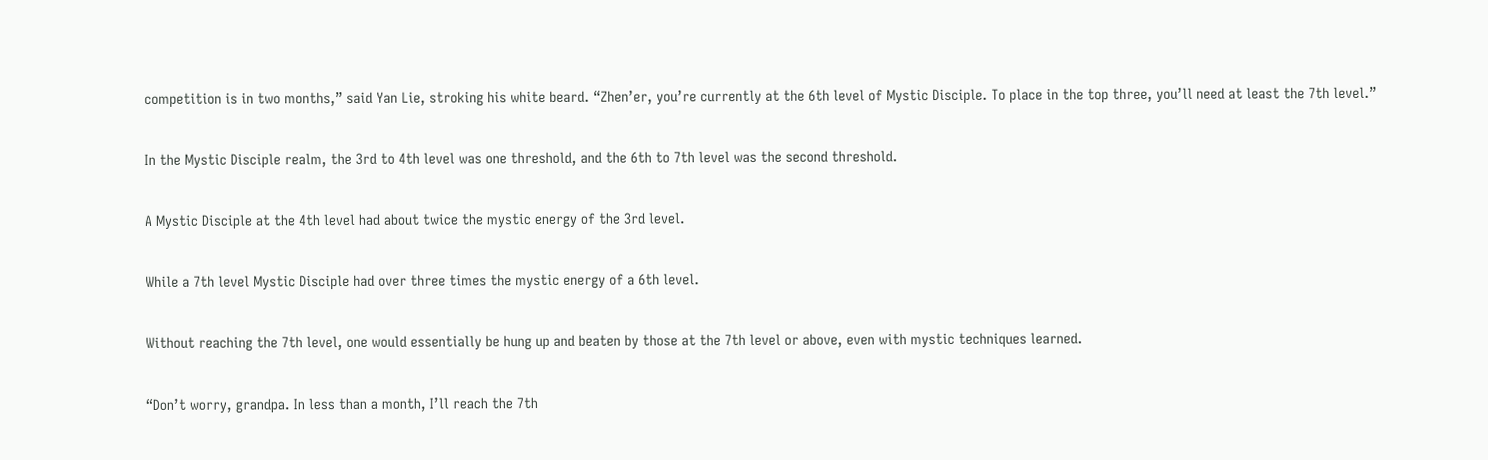competition is in two months,” said Yan Lie, stroking his white beard. “Zhen’er, you’re currently at the 6th level of Mystic Disciple. To place in the top three, you’ll need at least the 7th level.”

In the Mystic Disciple realm, the 3rd to 4th level was one threshold, and the 6th to 7th level was the second threshold.

A Mystic Disciple at the 4th level had about twice the mystic energy of the 3rd level.

While a 7th level Mystic Disciple had over three times the mystic energy of a 6th level.

Without reaching the 7th level, one would essentially be hung up and beaten by those at the 7th level or above, even with mystic techniques learned.

“Don’t worry, grandpa. In less than a month, I’ll reach the 7th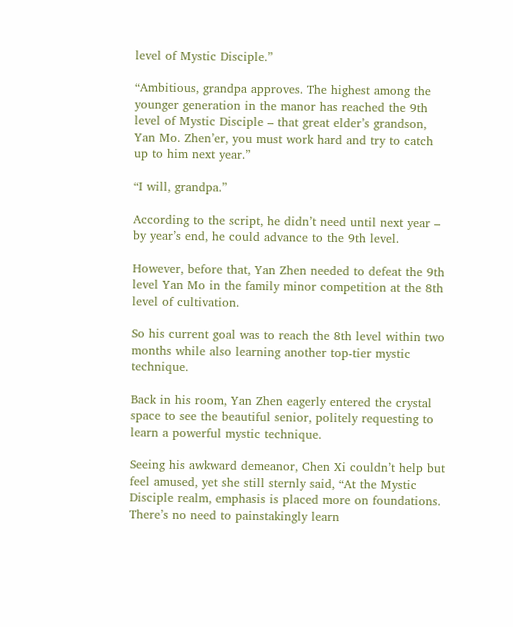level of Mystic Disciple.”

“Ambitious, grandpa approves. The highest among the younger generation in the manor has reached the 9th level of Mystic Disciple – that great elder’s grandson, Yan Mo. Zhen’er, you must work hard and try to catch up to him next year.”

“I will, grandpa.”

According to the script, he didn’t need until next year – by year’s end, he could advance to the 9th level.

However, before that, Yan Zhen needed to defeat the 9th level Yan Mo in the family minor competition at the 8th level of cultivation.

So his current goal was to reach the 8th level within two months while also learning another top-tier mystic technique.

Back in his room, Yan Zhen eagerly entered the crystal space to see the beautiful senior, politely requesting to learn a powerful mystic technique.

Seeing his awkward demeanor, Chen Xi couldn’t help but feel amused, yet she still sternly said, “At the Mystic Disciple realm, emphasis is placed more on foundations. There’s no need to painstakingly learn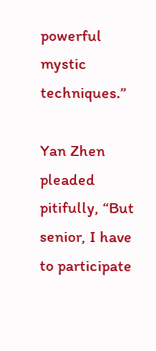powerful mystic techniques.”

Yan Zhen pleaded pitifully, “But senior, I have to participate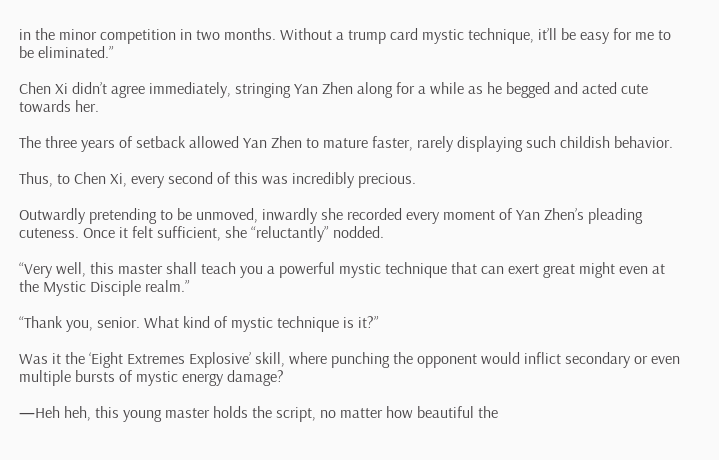in the minor competition in two months. Without a trump card mystic technique, it’ll be easy for me to be eliminated.”

Chen Xi didn’t agree immediately, stringing Yan Zhen along for a while as he begged and acted cute towards her.

The three years of setback allowed Yan Zhen to mature faster, rarely displaying such childish behavior.

Thus, to Chen Xi, every second of this was incredibly precious.

Outwardly pretending to be unmoved, inwardly she recorded every moment of Yan Zhen’s pleading cuteness. Once it felt sufficient, she “reluctantly” nodded.

“Very well, this master shall teach you a powerful mystic technique that can exert great might even at the Mystic Disciple realm.”

“Thank you, senior. What kind of mystic technique is it?”

Was it the ‘Eight Extremes Explosive’ skill, where punching the opponent would inflict secondary or even multiple bursts of mystic energy damage?

—Heh heh, this young master holds the script, no matter how beautiful the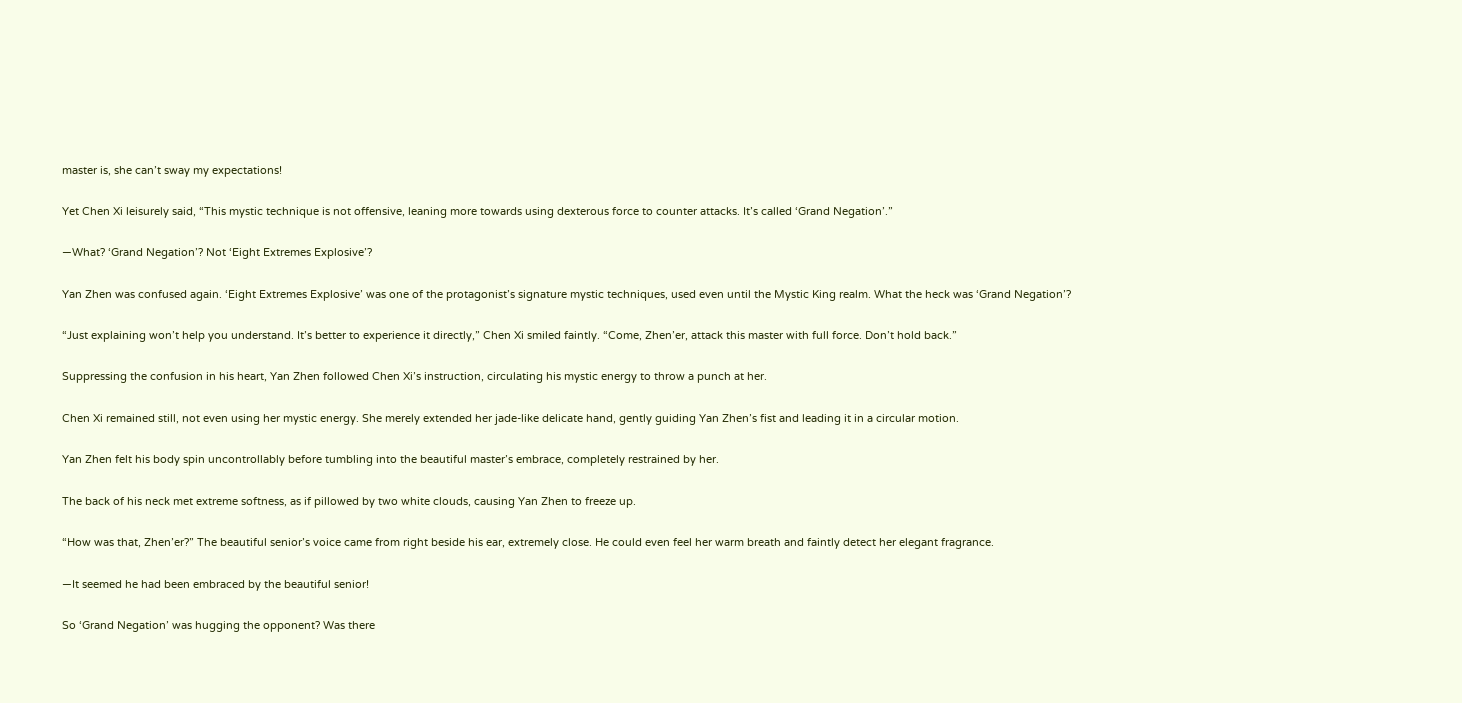master is, she can’t sway my expectations!

Yet Chen Xi leisurely said, “This mystic technique is not offensive, leaning more towards using dexterous force to counter attacks. It’s called ‘Grand Negation’.”

—What? ‘Grand Negation’? Not ‘Eight Extremes Explosive’?

Yan Zhen was confused again. ‘Eight Extremes Explosive’ was one of the protagonist’s signature mystic techniques, used even until the Mystic King realm. What the heck was ‘Grand Negation’?

“Just explaining won’t help you understand. It’s better to experience it directly,” Chen Xi smiled faintly. “Come, Zhen’er, attack this master with full force. Don’t hold back.”

Suppressing the confusion in his heart, Yan Zhen followed Chen Xi’s instruction, circulating his mystic energy to throw a punch at her.

Chen Xi remained still, not even using her mystic energy. She merely extended her jade-like delicate hand, gently guiding Yan Zhen’s fist and leading it in a circular motion.

Yan Zhen felt his body spin uncontrollably before tumbling into the beautiful master’s embrace, completely restrained by her.

The back of his neck met extreme softness, as if pillowed by two white clouds, causing Yan Zhen to freeze up.

“How was that, Zhen’er?” The beautiful senior’s voice came from right beside his ear, extremely close. He could even feel her warm breath and faintly detect her elegant fragrance.

—It seemed he had been embraced by the beautiful senior!

So ‘Grand Negation’ was hugging the opponent? Was there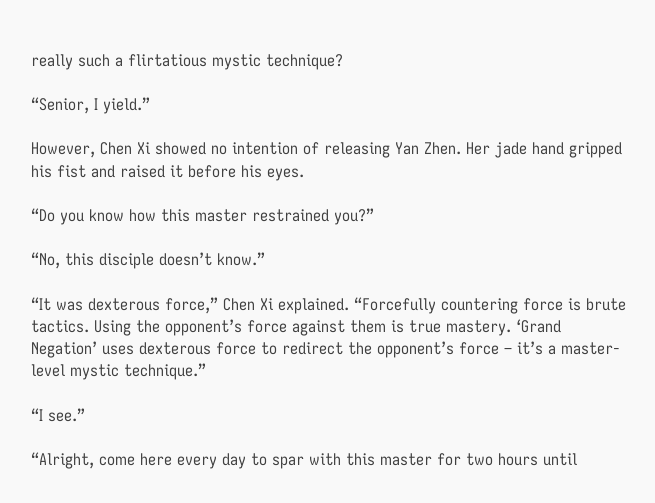really such a flirtatious mystic technique?

“Senior, I yield.”

However, Chen Xi showed no intention of releasing Yan Zhen. Her jade hand gripped his fist and raised it before his eyes.

“Do you know how this master restrained you?”

“No, this disciple doesn’t know.”

“It was dexterous force,” Chen Xi explained. “Forcefully countering force is brute tactics. Using the opponent’s force against them is true mastery. ‘Grand Negation’ uses dexterous force to redirect the opponent’s force – it’s a master-level mystic technique.”

“I see.”

“Alright, come here every day to spar with this master for two hours until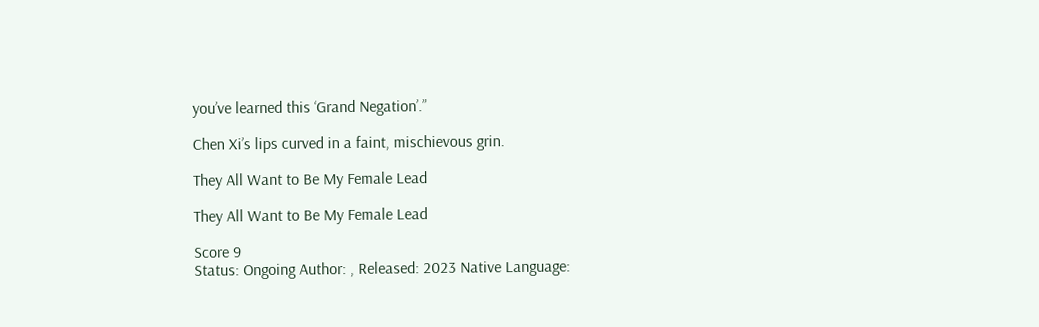you’ve learned this ‘Grand Negation’.”

Chen Xi’s lips curved in a faint, mischievous grin.

They All Want to Be My Female Lead

They All Want to Be My Female Lead

Score 9
Status: Ongoing Author: , Released: 2023 Native Language: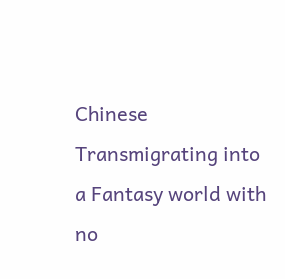Chinese
Transmigrating into a Fantasy world with no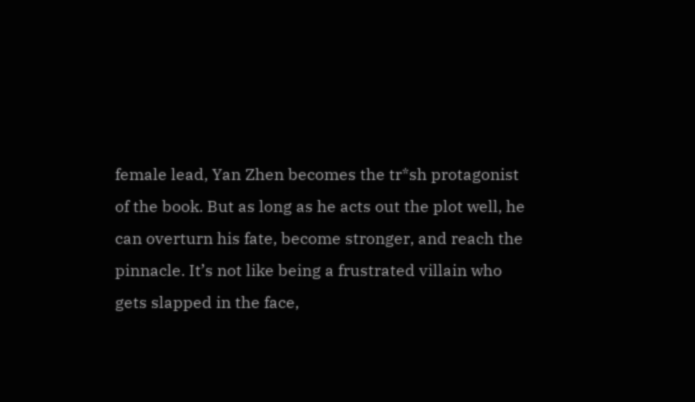female lead, Yan Zhen becomes the tr*sh protagonist of the book. But as long as he acts out the plot well, he can overturn his fate, become stronger, and reach the pinnacle. It’s not like being a frustrated villain who gets slapped in the face,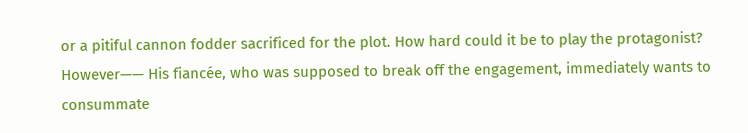or a pitiful cannon fodder sacrificed for the plot. How hard could it be to play the protagonist? However—— His fiancée, who was supposed to break off the engagement, immediately wants to consummate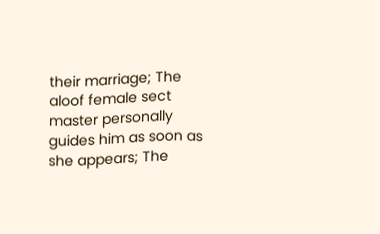their marriage; The aloof female sect master personally guides him as soon as she appears; The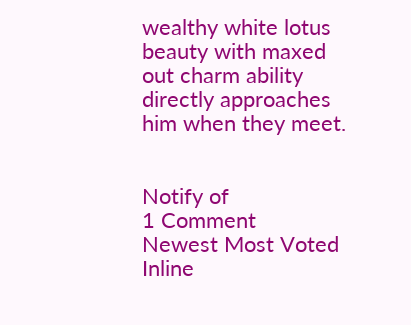wealthy white lotus beauty with maxed out charm ability directly approaches him when they meet.


Notify of
1 Comment
Newest Most Voted
Inline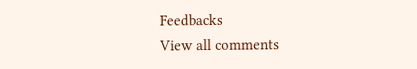Feedbacks
View all comments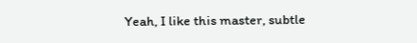Yeah, I like this master, subtle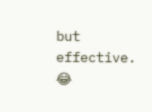but effective. 😂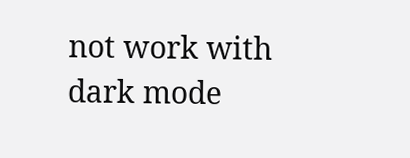not work with dark mode